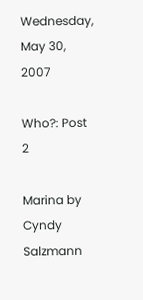Wednesday, May 30, 2007

Who?: Post 2

Marina by Cyndy Salzmann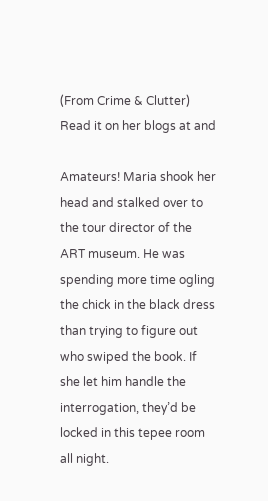(From Crime & Clutter)
Read it on her blogs at and

Amateurs! Maria shook her head and stalked over to the tour director of the ART museum. He was spending more time ogling the chick in the black dress than trying to figure out who swiped the book. If she let him handle the interrogation, they’d be locked in this tepee room all night.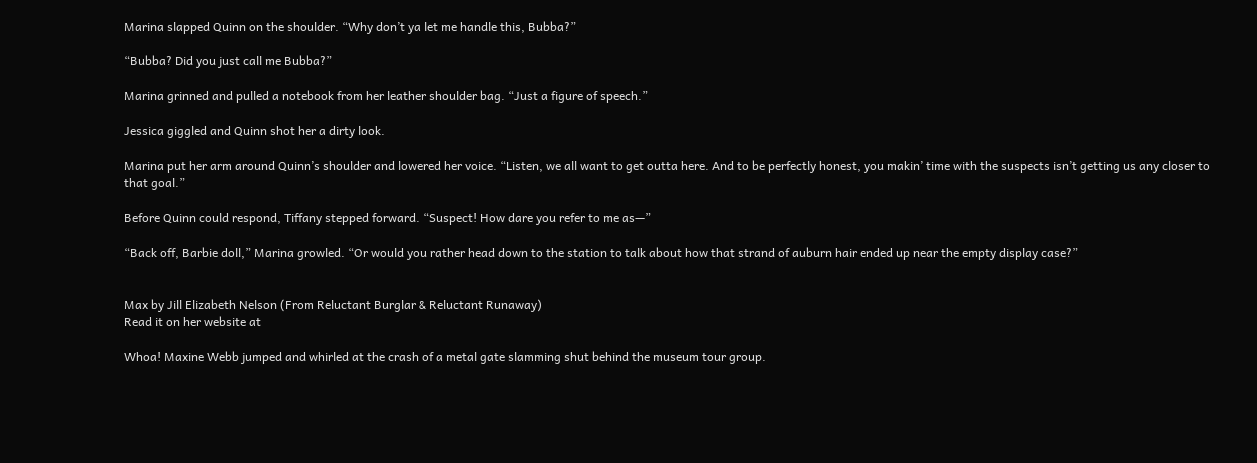Marina slapped Quinn on the shoulder. “Why don’t ya let me handle this, Bubba?”

“Bubba? Did you just call me Bubba?”

Marina grinned and pulled a notebook from her leather shoulder bag. “Just a figure of speech.”

Jessica giggled and Quinn shot her a dirty look.

Marina put her arm around Quinn’s shoulder and lowered her voice. “Listen, we all want to get outta here. And to be perfectly honest, you makin’ time with the suspects isn’t getting us any closer to that goal.”

Before Quinn could respond, Tiffany stepped forward. “Suspect! How dare you refer to me as—”

“Back off, Barbie doll,” Marina growled. “Or would you rather head down to the station to talk about how that strand of auburn hair ended up near the empty display case?”


Max by Jill Elizabeth Nelson (From Reluctant Burglar & Reluctant Runaway)
Read it on her website at

Whoa! Maxine Webb jumped and whirled at the crash of a metal gate slamming shut behind the museum tour group.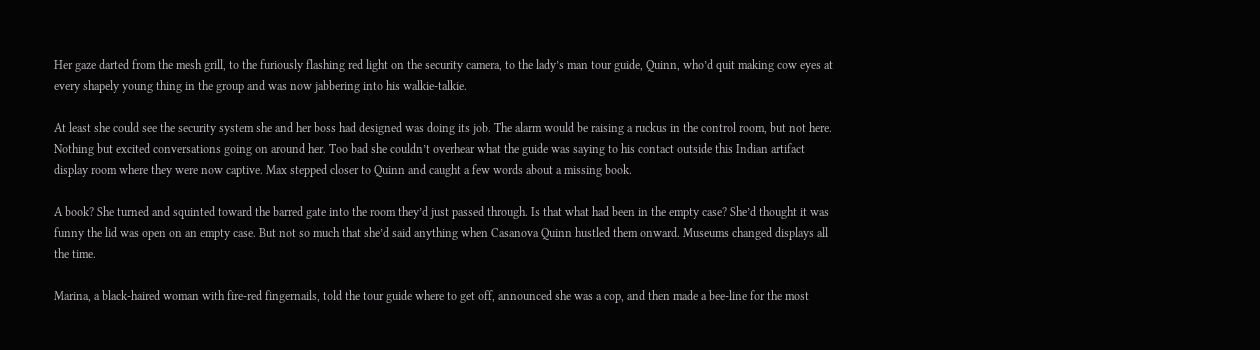Her gaze darted from the mesh grill, to the furiously flashing red light on the security camera, to the lady’s man tour guide, Quinn, who’d quit making cow eyes at every shapely young thing in the group and was now jabbering into his walkie-talkie.

At least she could see the security system she and her boss had designed was doing its job. The alarm would be raising a ruckus in the control room, but not here. Nothing but excited conversations going on around her. Too bad she couldn’t overhear what the guide was saying to his contact outside this Indian artifact display room where they were now captive. Max stepped closer to Quinn and caught a few words about a missing book.

A book? She turned and squinted toward the barred gate into the room they’d just passed through. Is that what had been in the empty case? She’d thought it was funny the lid was open on an empty case. But not so much that she’d said anything when Casanova Quinn hustled them onward. Museums changed displays all the time.

Marina, a black-haired woman with fire-red fingernails, told the tour guide where to get off, announced she was a cop, and then made a bee-line for the most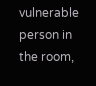vulnerable person in the room,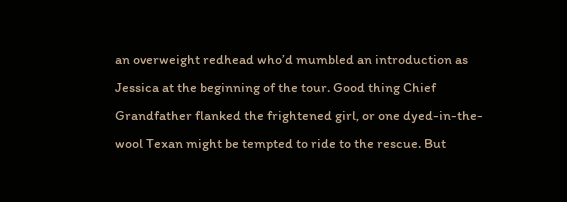an overweight redhead who’d mumbled an introduction as Jessica at the beginning of the tour. Good thing Chief Grandfather flanked the frightened girl, or one dyed-in-the-wool Texan might be tempted to ride to the rescue. But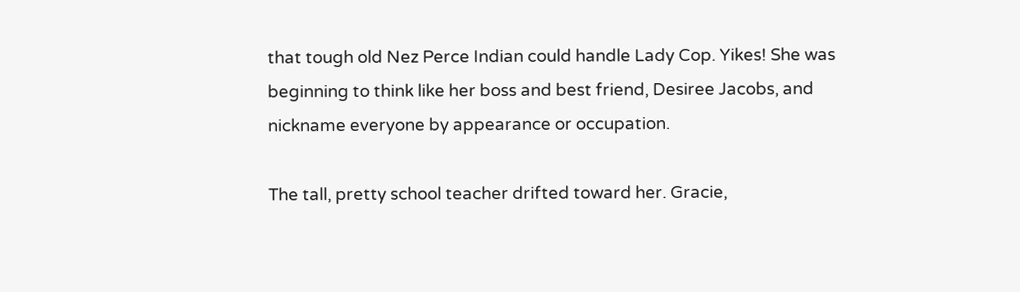that tough old Nez Perce Indian could handle Lady Cop. Yikes! She was beginning to think like her boss and best friend, Desiree Jacobs, and nickname everyone by appearance or occupation.

The tall, pretty school teacher drifted toward her. Gracie,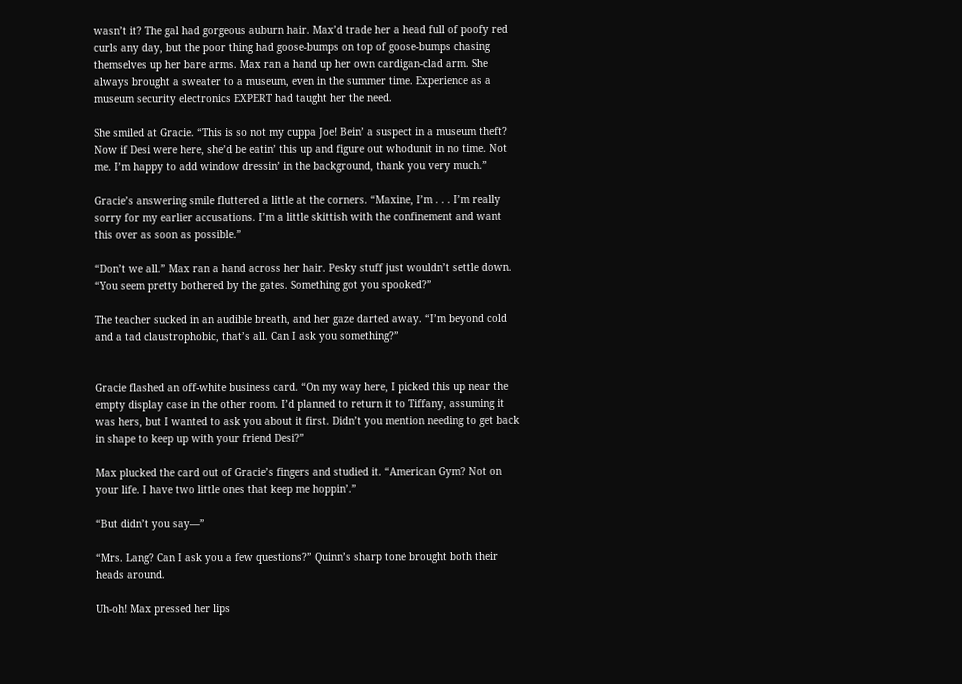wasn’t it? The gal had gorgeous auburn hair. Max’d trade her a head full of poofy red curls any day, but the poor thing had goose-bumps on top of goose-bumps chasing themselves up her bare arms. Max ran a hand up her own cardigan-clad arm. She always brought a sweater to a museum, even in the summer time. Experience as a museum security electronics EXPERT had taught her the need.

She smiled at Gracie. “This is so not my cuppa Joe! Bein’ a suspect in a museum theft? Now if Desi were here, she’d be eatin’ this up and figure out whodunit in no time. Not me. I’m happy to add window dressin’ in the background, thank you very much.”

Gracie’s answering smile fluttered a little at the corners. “Maxine, I’m . . . I’m really sorry for my earlier accusations. I’m a little skittish with the confinement and want this over as soon as possible.”

“Don’t we all.” Max ran a hand across her hair. Pesky stuff just wouldn’t settle down. “You seem pretty bothered by the gates. Something got you spooked?”

The teacher sucked in an audible breath, and her gaze darted away. “I’m beyond cold and a tad claustrophobic, that’s all. Can I ask you something?”


Gracie flashed an off-white business card. “On my way here, I picked this up near the empty display case in the other room. I’d planned to return it to Tiffany, assuming it was hers, but I wanted to ask you about it first. Didn’t you mention needing to get back in shape to keep up with your friend Desi?”

Max plucked the card out of Gracie’s fingers and studied it. “American Gym? Not on your life. I have two little ones that keep me hoppin’.”

“But didn’t you say—”

“Mrs. Lang? Can I ask you a few questions?” Quinn’s sharp tone brought both their heads around.

Uh-oh! Max pressed her lips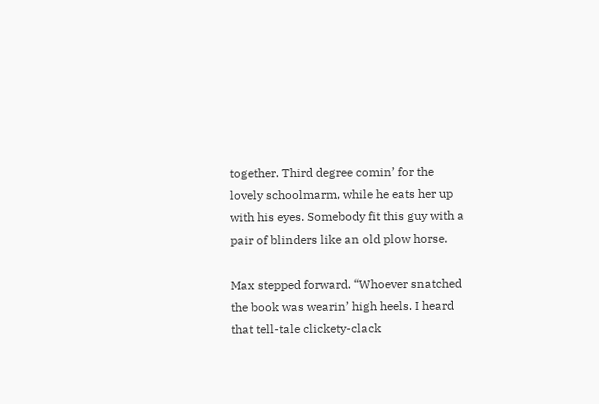together. Third degree comin’ for the lovely schoolmarm, while he eats her up with his eyes. Somebody fit this guy with a pair of blinders like an old plow horse.

Max stepped forward. “Whoever snatched the book was wearin’ high heels. I heard that tell-tale clickety-clack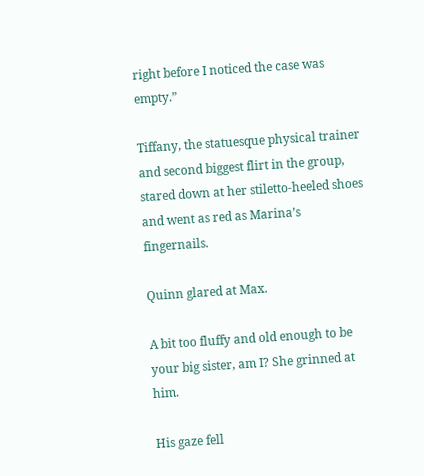right before I noticed the case was empty.”

Tiffany, the statuesque physical trainer and second biggest flirt in the group, stared down at her stiletto-heeled shoes and went as red as Marina’s fingernails.

Quinn glared at Max.

A bit too fluffy and old enough to be your big sister, am I? She grinned at him.

His gaze fell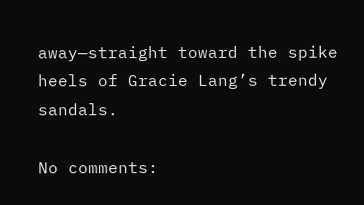away—straight toward the spike heels of Gracie Lang’s trendy sandals.

No comments: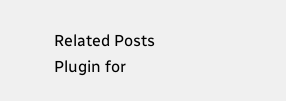Related Posts Plugin for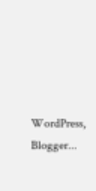WordPress, Blogger...